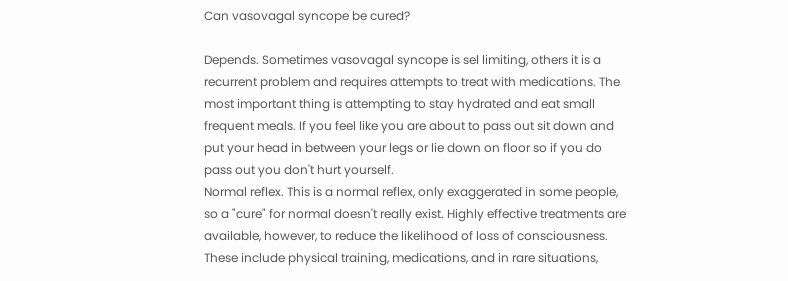Can vasovagal syncope be cured?

Depends. Sometimes vasovagal syncope is sel limiting, others it is a recurrent problem and requires attempts to treat with medications. The most important thing is attempting to stay hydrated and eat small frequent meals. If you feel like you are about to pass out sit down and put your head in between your legs or lie down on floor so if you do pass out you don't hurt yourself.
Normal reflex. This is a normal reflex, only exaggerated in some people, so a "cure" for normal doesn't really exist. Highly effective treatments are available, however, to reduce the likelihood of loss of consciousness. These include physical training, medications, and in rare situations,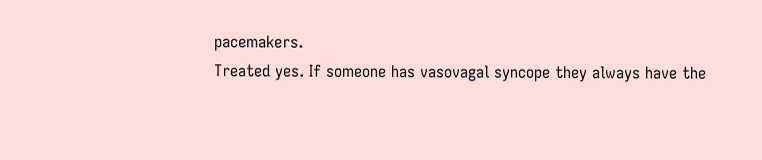pacemakers.
Treated yes. If someone has vasovagal syncope they always have the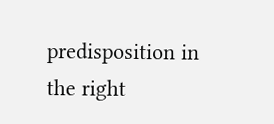predisposition in the right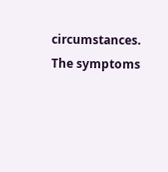circumstances. The symptoms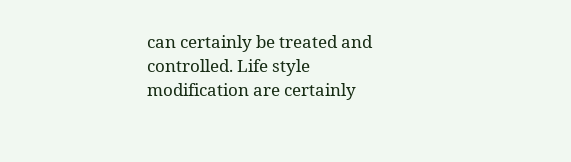can certainly be treated and controlled. Life style modification are certainly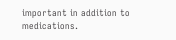important in addition to medications.